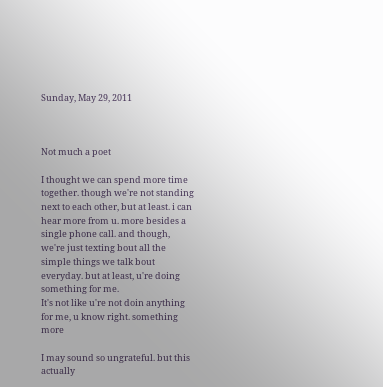Sunday, May 29, 2011



Not much a poet

I thought we can spend more time together. though we're not standing next to each other, but at least. i can hear more from u. more besides a single phone call. and though, we're just texting bout all the simple things we talk bout everyday. but at least, u're doing something for me.
It's not like u're not doin anything for me, u know right. something more

I may sound so ungrateful. but this actually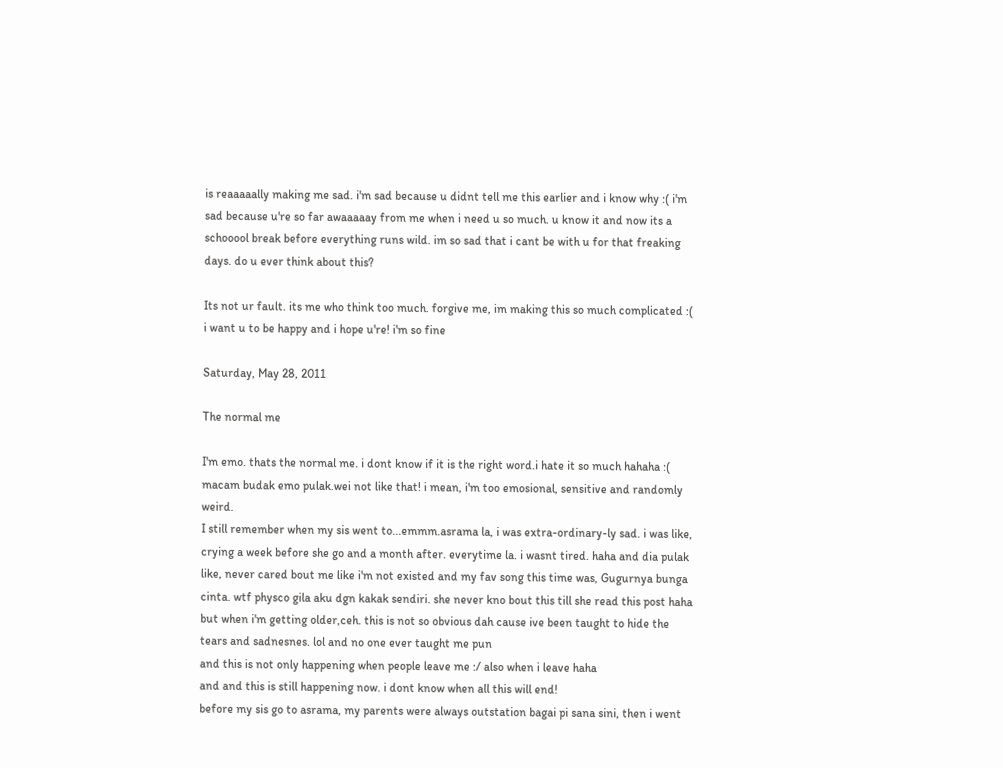is reaaaaally making me sad. i'm sad because u didnt tell me this earlier and i know why :( i'm sad because u're so far awaaaaay from me when i need u so much. u know it and now its a schooool break before everything runs wild. im so sad that i cant be with u for that freaking days. do u ever think about this?

Its not ur fault. its me who think too much. forgive me, im making this so much complicated :(
i want u to be happy and i hope u're! i'm so fine

Saturday, May 28, 2011

The normal me

I'm emo. thats the normal me. i dont know if it is the right word.i hate it so much hahaha :(
macam budak emo pulak.wei not like that! i mean, i'm too emosional, sensitive and randomly weird.
I still remember when my sis went to...emmm.asrama la, i was extra-ordinary-ly sad. i was like, crying a week before she go and a month after. everytime la. i wasnt tired. haha and dia pulak like, never cared bout me like i'm not existed and my fav song this time was, Gugurnya bunga cinta. wtf physco gila aku dgn kakak sendiri. she never kno bout this till she read this post haha
but when i'm getting older,ceh. this is not so obvious dah cause ive been taught to hide the tears and sadnesnes. lol and no one ever taught me pun
and this is not only happening when people leave me :/ also when i leave haha
and and this is still happening now. i dont know when all this will end!
before my sis go to asrama, my parents were always outstation bagai pi sana sini, then i went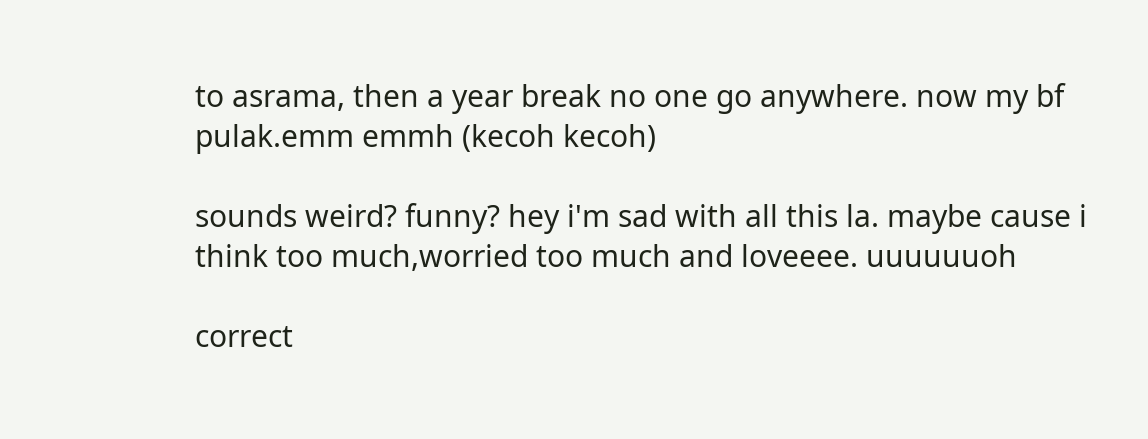to asrama, then a year break no one go anywhere. now my bf pulak.emm emmh (kecoh kecoh)

sounds weird? funny? hey i'm sad with all this la. maybe cause i think too much,worried too much and loveeee. uuuuuuoh

correct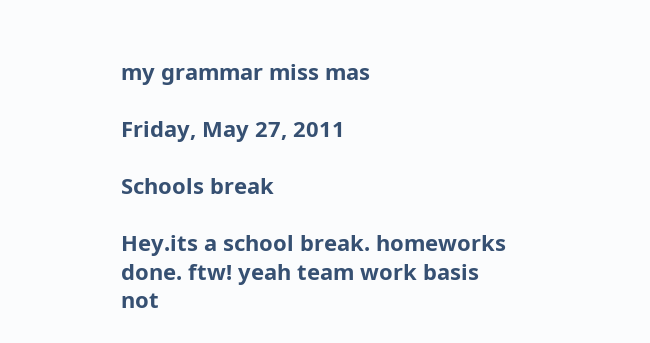my grammar miss mas

Friday, May 27, 2011

Schools break

Hey.its a school break. homeworks done. ftw! yeah team work basis
not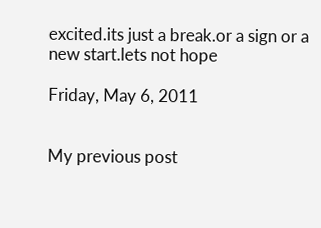excited.its just a break.or a sign or a new start.lets not hope

Friday, May 6, 2011


My previous post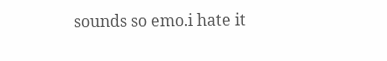sounds so emo.i hate it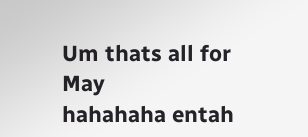Um thats all for May
hahahaha entah